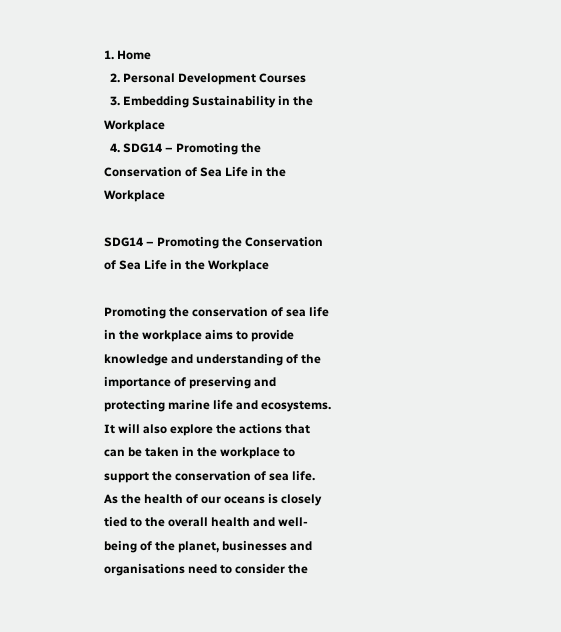1. Home
  2. Personal Development Courses
  3. Embedding Sustainability in the Workplace
  4. SDG14 – Promoting the Conservation of Sea Life in the Workplace

SDG14 – Promoting the Conservation of Sea Life in the Workplace

Promoting the conservation of sea life in the workplace aims to provide knowledge and understanding of the importance of preserving and protecting marine life and ecosystems. It will also explore the actions that can be taken in the workplace to support the conservation of sea life. As the health of our oceans is closely tied to the overall health and well-being of the planet, businesses and organisations need to consider the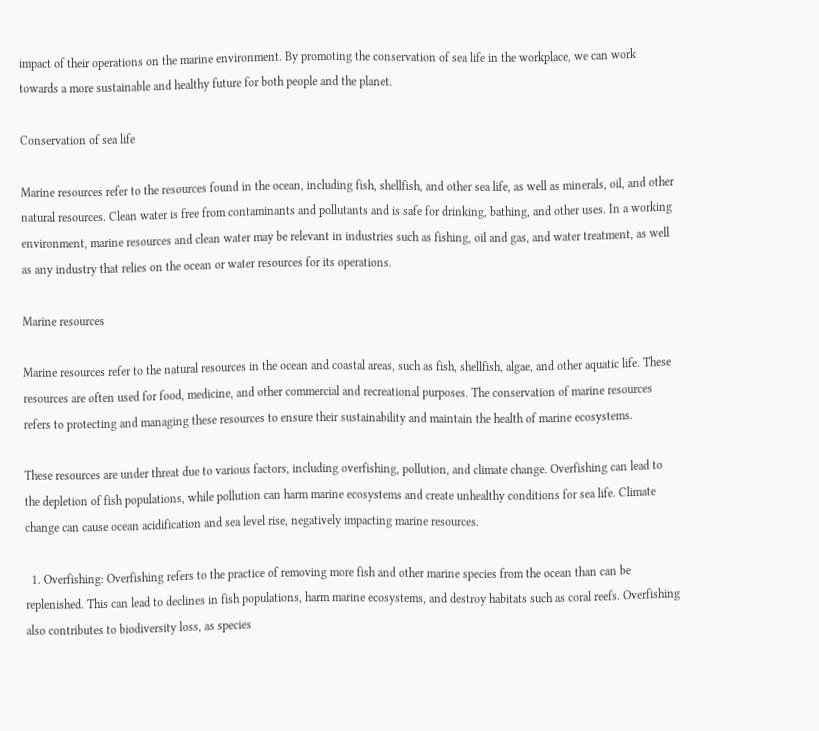impact of their operations on the marine environment. By promoting the conservation of sea life in the workplace, we can work towards a more sustainable and healthy future for both people and the planet.

Conservation of sea life

Marine resources refer to the resources found in the ocean, including fish, shellfish, and other sea life, as well as minerals, oil, and other natural resources. Clean water is free from contaminants and pollutants and is safe for drinking, bathing, and other uses. In a working environment, marine resources and clean water may be relevant in industries such as fishing, oil and gas, and water treatment, as well as any industry that relies on the ocean or water resources for its operations.

Marine resources

Marine resources refer to the natural resources in the ocean and coastal areas, such as fish, shellfish, algae, and other aquatic life. These resources are often used for food, medicine, and other commercial and recreational purposes. The conservation of marine resources refers to protecting and managing these resources to ensure their sustainability and maintain the health of marine ecosystems.

These resources are under threat due to various factors, including overfishing, pollution, and climate change. Overfishing can lead to the depletion of fish populations, while pollution can harm marine ecosystems and create unhealthy conditions for sea life. Climate change can cause ocean acidification and sea level rise, negatively impacting marine resources.

  1. Overfishing: Overfishing refers to the practice of removing more fish and other marine species from the ocean than can be replenished. This can lead to declines in fish populations, harm marine ecosystems, and destroy habitats such as coral reefs. Overfishing also contributes to biodiversity loss, as species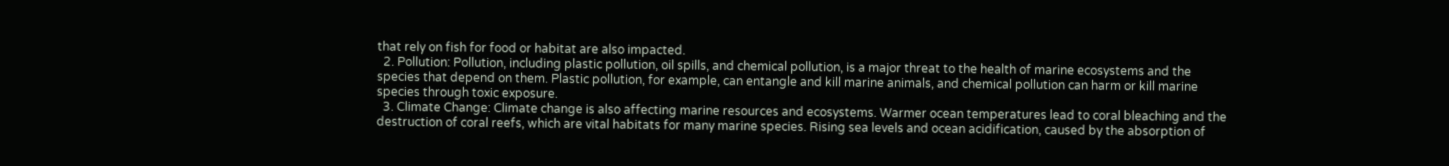that rely on fish for food or habitat are also impacted.
  2. Pollution: Pollution, including plastic pollution, oil spills, and chemical pollution, is a major threat to the health of marine ecosystems and the species that depend on them. Plastic pollution, for example, can entangle and kill marine animals, and chemical pollution can harm or kill marine species through toxic exposure.
  3. Climate Change: Climate change is also affecting marine resources and ecosystems. Warmer ocean temperatures lead to coral bleaching and the destruction of coral reefs, which are vital habitats for many marine species. Rising sea levels and ocean acidification, caused by the absorption of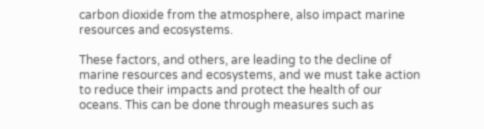carbon dioxide from the atmosphere, also impact marine resources and ecosystems.

These factors, and others, are leading to the decline of marine resources and ecosystems, and we must take action to reduce their impacts and protect the health of our oceans. This can be done through measures such as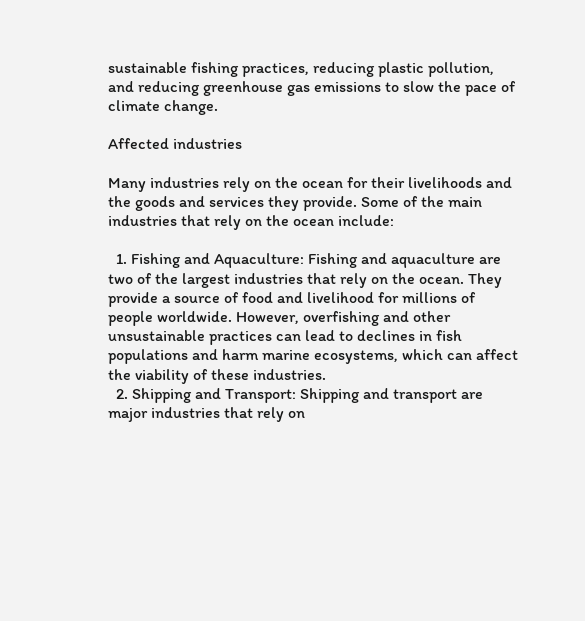sustainable fishing practices, reducing plastic pollution, and reducing greenhouse gas emissions to slow the pace of climate change.

Affected industries

Many industries rely on the ocean for their livelihoods and the goods and services they provide. Some of the main industries that rely on the ocean include:

  1. Fishing and Aquaculture: Fishing and aquaculture are two of the largest industries that rely on the ocean. They provide a source of food and livelihood for millions of people worldwide. However, overfishing and other unsustainable practices can lead to declines in fish populations and harm marine ecosystems, which can affect the viability of these industries.
  2. Shipping and Transport: Shipping and transport are major industries that rely on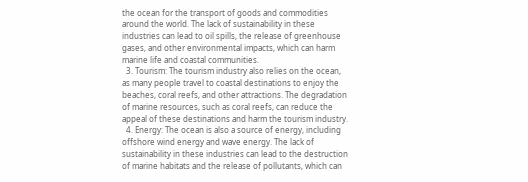the ocean for the transport of goods and commodities around the world. The lack of sustainability in these industries can lead to oil spills, the release of greenhouse gases, and other environmental impacts, which can harm marine life and coastal communities.
  3. Tourism: The tourism industry also relies on the ocean, as many people travel to coastal destinations to enjoy the beaches, coral reefs, and other attractions. The degradation of marine resources, such as coral reefs, can reduce the appeal of these destinations and harm the tourism industry.
  4. Energy: The ocean is also a source of energy, including offshore wind energy and wave energy. The lack of sustainability in these industries can lead to the destruction of marine habitats and the release of pollutants, which can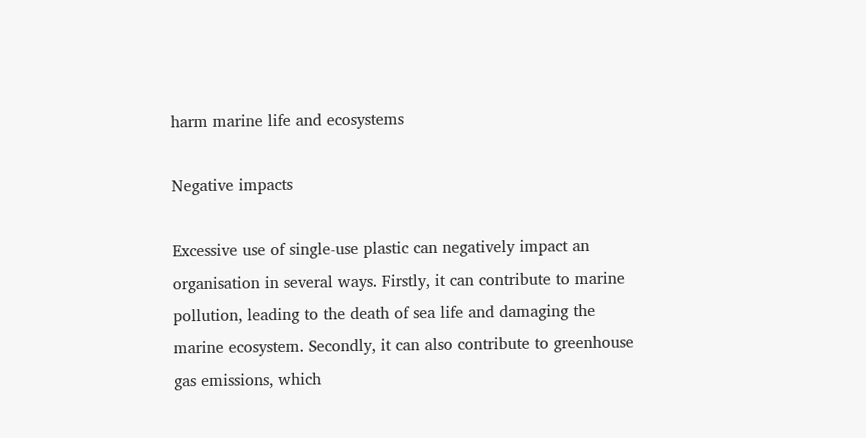harm marine life and ecosystems

Negative impacts

Excessive use of single-use plastic can negatively impact an organisation in several ways. Firstly, it can contribute to marine pollution, leading to the death of sea life and damaging the marine ecosystem. Secondly, it can also contribute to greenhouse gas emissions, which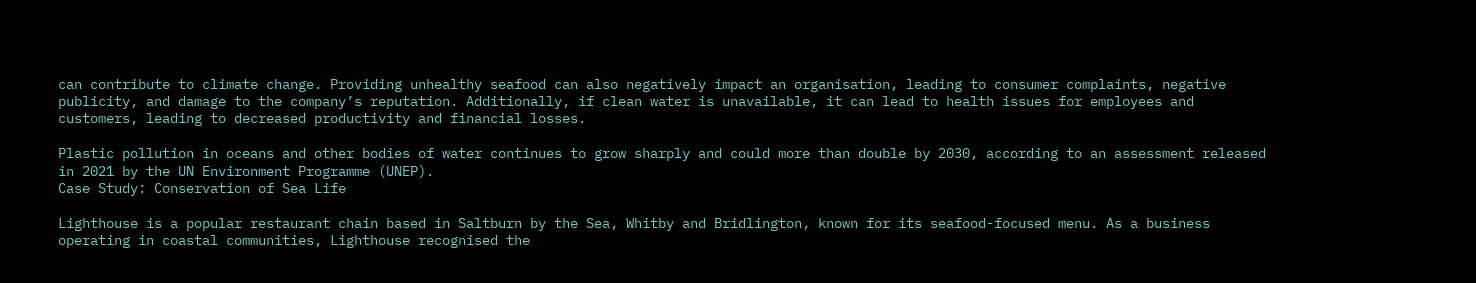can contribute to climate change. Providing unhealthy seafood can also negatively impact an organisation, leading to consumer complaints, negative publicity, and damage to the company’s reputation. Additionally, if clean water is unavailable, it can lead to health issues for employees and customers, leading to decreased productivity and financial losses.

Plastic pollution in oceans and other bodies of water continues to grow sharply and could more than double by 2030, according to an assessment released in 2021 by the UN Environment Programme (UNEP).
Case Study: Conservation of Sea Life

Lighthouse is a popular restaurant chain based in Saltburn by the Sea, Whitby and Bridlington, known for its seafood-focused menu. As a business operating in coastal communities, Lighthouse recognised the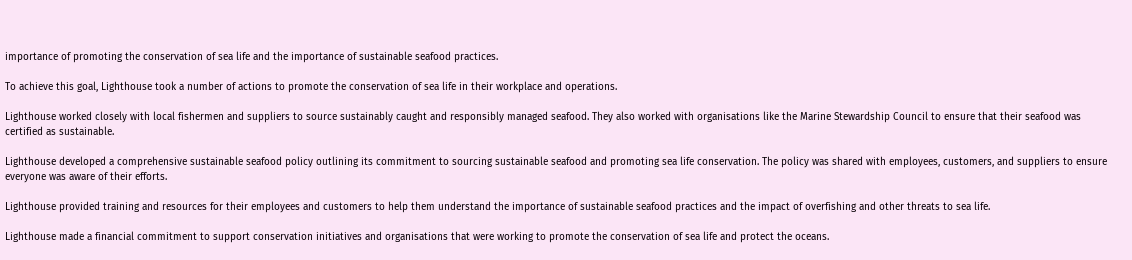importance of promoting the conservation of sea life and the importance of sustainable seafood practices.

To achieve this goal, Lighthouse took a number of actions to promote the conservation of sea life in their workplace and operations.

Lighthouse worked closely with local fishermen and suppliers to source sustainably caught and responsibly managed seafood. They also worked with organisations like the Marine Stewardship Council to ensure that their seafood was certified as sustainable.

Lighthouse developed a comprehensive sustainable seafood policy outlining its commitment to sourcing sustainable seafood and promoting sea life conservation. The policy was shared with employees, customers, and suppliers to ensure everyone was aware of their efforts.

Lighthouse provided training and resources for their employees and customers to help them understand the importance of sustainable seafood practices and the impact of overfishing and other threats to sea life.

Lighthouse made a financial commitment to support conservation initiatives and organisations that were working to promote the conservation of sea life and protect the oceans.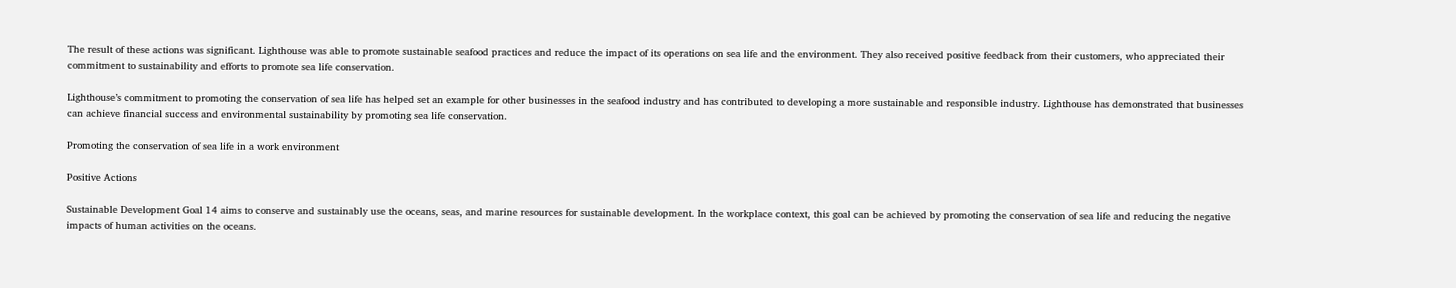The result of these actions was significant. Lighthouse was able to promote sustainable seafood practices and reduce the impact of its operations on sea life and the environment. They also received positive feedback from their customers, who appreciated their commitment to sustainability and efforts to promote sea life conservation.

Lighthouse’s commitment to promoting the conservation of sea life has helped set an example for other businesses in the seafood industry and has contributed to developing a more sustainable and responsible industry. Lighthouse has demonstrated that businesses can achieve financial success and environmental sustainability by promoting sea life conservation.

Promoting the conservation of sea life in a work environment

Positive Actions

Sustainable Development Goal 14 aims to conserve and sustainably use the oceans, seas, and marine resources for sustainable development. In the workplace context, this goal can be achieved by promoting the conservation of sea life and reducing the negative impacts of human activities on the oceans.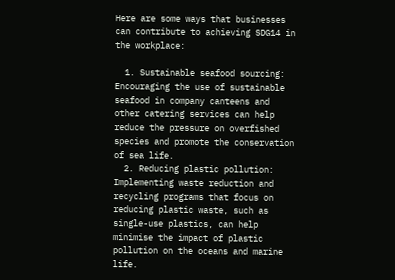Here are some ways that businesses can contribute to achieving SDG14 in the workplace:

  1. Sustainable seafood sourcing: Encouraging the use of sustainable seafood in company canteens and other catering services can help reduce the pressure on overfished species and promote the conservation of sea life.
  2. Reducing plastic pollution: Implementing waste reduction and recycling programs that focus on reducing plastic waste, such as single-use plastics, can help minimise the impact of plastic pollution on the oceans and marine life.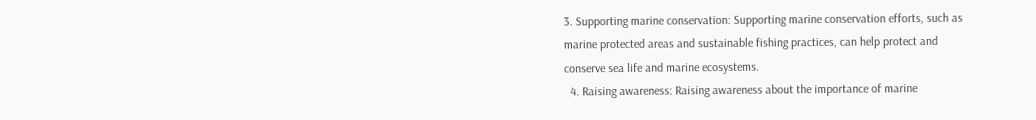3. Supporting marine conservation: Supporting marine conservation efforts, such as marine protected areas and sustainable fishing practices, can help protect and conserve sea life and marine ecosystems.
  4. Raising awareness: Raising awareness about the importance of marine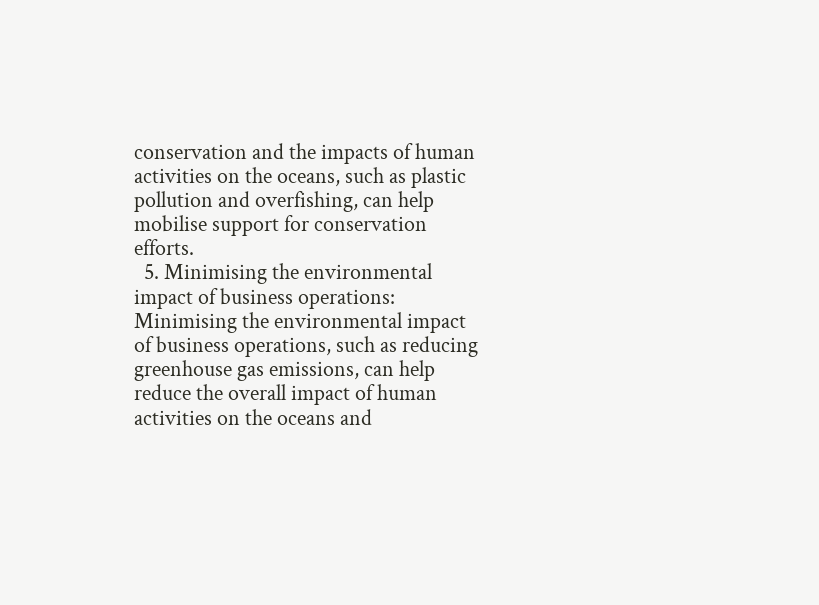conservation and the impacts of human activities on the oceans, such as plastic pollution and overfishing, can help mobilise support for conservation efforts.
  5. Minimising the environmental impact of business operations: Minimising the environmental impact of business operations, such as reducing greenhouse gas emissions, can help reduce the overall impact of human activities on the oceans and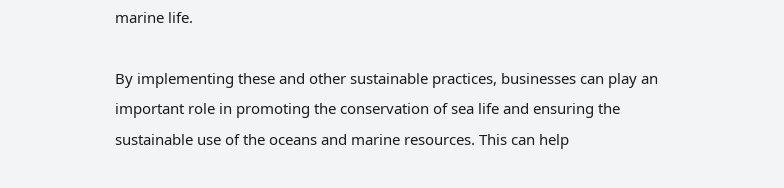marine life.

By implementing these and other sustainable practices, businesses can play an important role in promoting the conservation of sea life and ensuring the sustainable use of the oceans and marine resources. This can help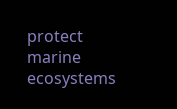protect marine ecosystems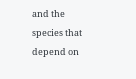and the species that depend on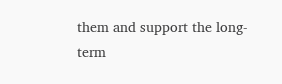them and support the long-term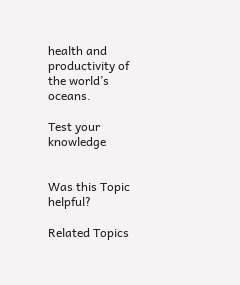health and productivity of the world’s oceans.

Test your knowledge


Was this Topic helpful?

Related Topics